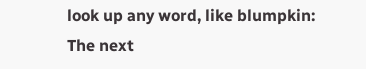look up any word, like blumpkin:
The next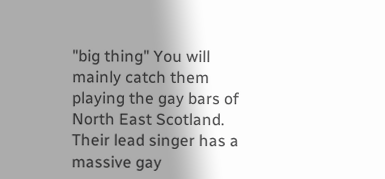"big thing" You will mainly catch them playing the gay bars of North East Scotland. Their lead singer has a massive gay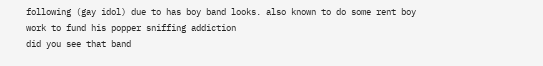following (gay idol) due to has boy band looks. also known to do some rent boy work to fund his popper sniffing addiction
did you see that band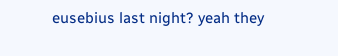eusebius last night? yeah they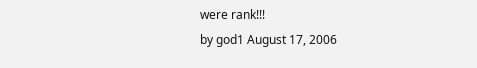were rank!!!
by god1 August 17, 2006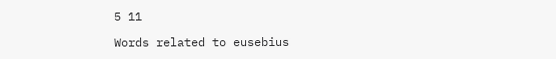5 11

Words related to eusebius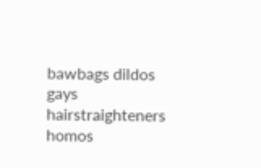bawbags dildos gays hairstraighteners homos